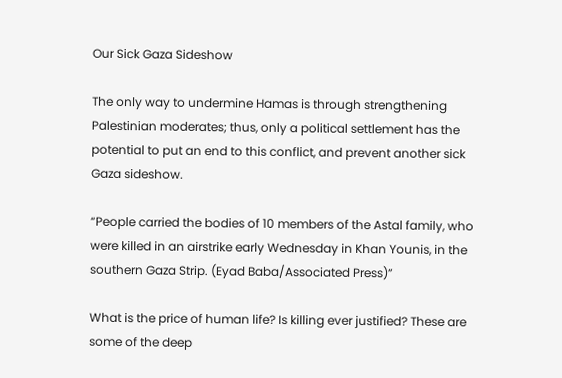Our Sick Gaza Sideshow

The only way to undermine Hamas is through strengthening Palestinian moderates; thus, only a political settlement has the potential to put an end to this conflict, and prevent another sick Gaza sideshow.

“People carried the bodies of 10 members of the Astal family, who were killed in an airstrike early Wednesday in Khan Younis, in the southern Gaza Strip. (Eyad Baba/Associated Press)”

What is the price of human life? Is killing ever justified? These are some of the deep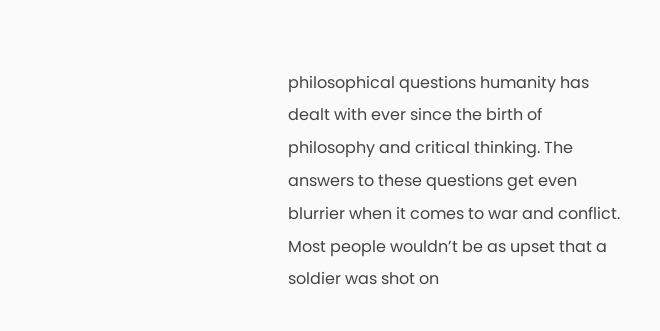philosophical questions humanity has dealt with ever since the birth of philosophy and critical thinking. The answers to these questions get even blurrier when it comes to war and conflict. Most people wouldn’t be as upset that a soldier was shot on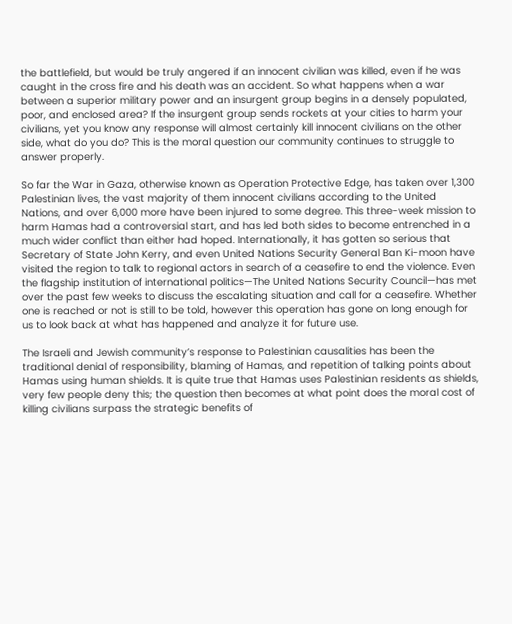the battlefield, but would be truly angered if an innocent civilian was killed, even if he was caught in the cross fire and his death was an accident. So what happens when a war between a superior military power and an insurgent group begins in a densely populated, poor, and enclosed area? If the insurgent group sends rockets at your cities to harm your civilians, yet you know any response will almost certainly kill innocent civilians on the other side, what do you do? This is the moral question our community continues to struggle to answer properly.

So far the War in Gaza, otherwise known as Operation Protective Edge, has taken over 1,300 Palestinian lives, the vast majority of them innocent civilians according to the United Nations, and over 6,000 more have been injured to some degree. This three-week mission to harm Hamas had a controversial start, and has led both sides to become entrenched in a much wider conflict than either had hoped. Internationally, it has gotten so serious that Secretary of State John Kerry, and even United Nations Security General Ban Ki-moon have visited the region to talk to regional actors in search of a ceasefire to end the violence. Even the flagship institution of international politics—The United Nations Security Council—has met over the past few weeks to discuss the escalating situation and call for a ceasefire. Whether one is reached or not is still to be told, however this operation has gone on long enough for us to look back at what has happened and analyze it for future use.

The Israeli and Jewish community’s response to Palestinian causalities has been the traditional denial of responsibility, blaming of Hamas, and repetition of talking points about Hamas using human shields. It is quite true that Hamas uses Palestinian residents as shields, very few people deny this; the question then becomes at what point does the moral cost of killing civilians surpass the strategic benefits of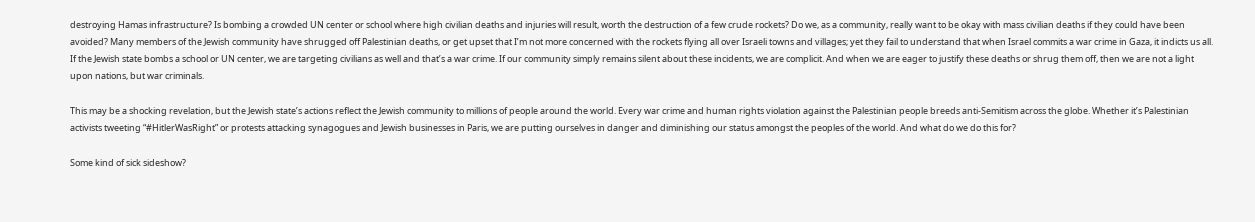destroying Hamas infrastructure? Is bombing a crowded UN center or school where high civilian deaths and injuries will result, worth the destruction of a few crude rockets? Do we, as a community, really want to be okay with mass civilian deaths if they could have been avoided? Many members of the Jewish community have shrugged off Palestinian deaths, or get upset that I’m not more concerned with the rockets flying all over Israeli towns and villages; yet they fail to understand that when Israel commits a war crime in Gaza, it indicts us all. If the Jewish state bombs a school or UN center, we are targeting civilians as well and that’s a war crime. If our community simply remains silent about these incidents, we are complicit. And when we are eager to justify these deaths or shrug them off, then we are not a light upon nations, but war criminals.

This may be a shocking revelation, but the Jewish state’s actions reflect the Jewish community to millions of people around the world. Every war crime and human rights violation against the Palestinian people breeds anti-Semitism across the globe. Whether it’s Palestinian activists tweeting “#HitlerWasRight” or protests attacking synagogues and Jewish businesses in Paris, we are putting ourselves in danger and diminishing our status amongst the peoples of the world. And what do we do this for?

Some kind of sick sideshow?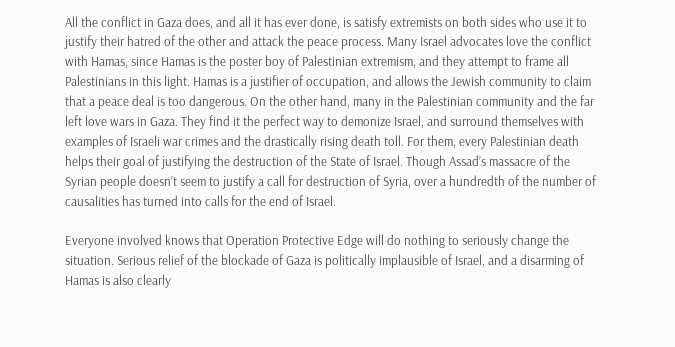All the conflict in Gaza does, and all it has ever done, is satisfy extremists on both sides who use it to justify their hatred of the other and attack the peace process. Many Israel advocates love the conflict with Hamas, since Hamas is the poster boy of Palestinian extremism, and they attempt to frame all Palestinians in this light. Hamas is a justifier of occupation, and allows the Jewish community to claim that a peace deal is too dangerous. On the other hand, many in the Palestinian community and the far left love wars in Gaza. They find it the perfect way to demonize Israel, and surround themselves with examples of Israeli war crimes and the drastically rising death toll. For them, every Palestinian death helps their goal of justifying the destruction of the State of Israel. Though Assad’s massacre of the Syrian people doesn’t seem to justify a call for destruction of Syria, over a hundredth of the number of causalities has turned into calls for the end of Israel.

Everyone involved knows that Operation Protective Edge will do nothing to seriously change the situation. Serious relief of the blockade of Gaza is politically implausible of Israel, and a disarming of Hamas is also clearly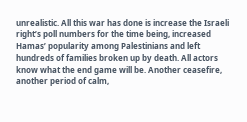unrealistic. All this war has done is increase the Israeli right’s poll numbers for the time being, increased Hamas’ popularity among Palestinians and left hundreds of families broken up by death. All actors know what the end game will be. Another ceasefire, another period of calm,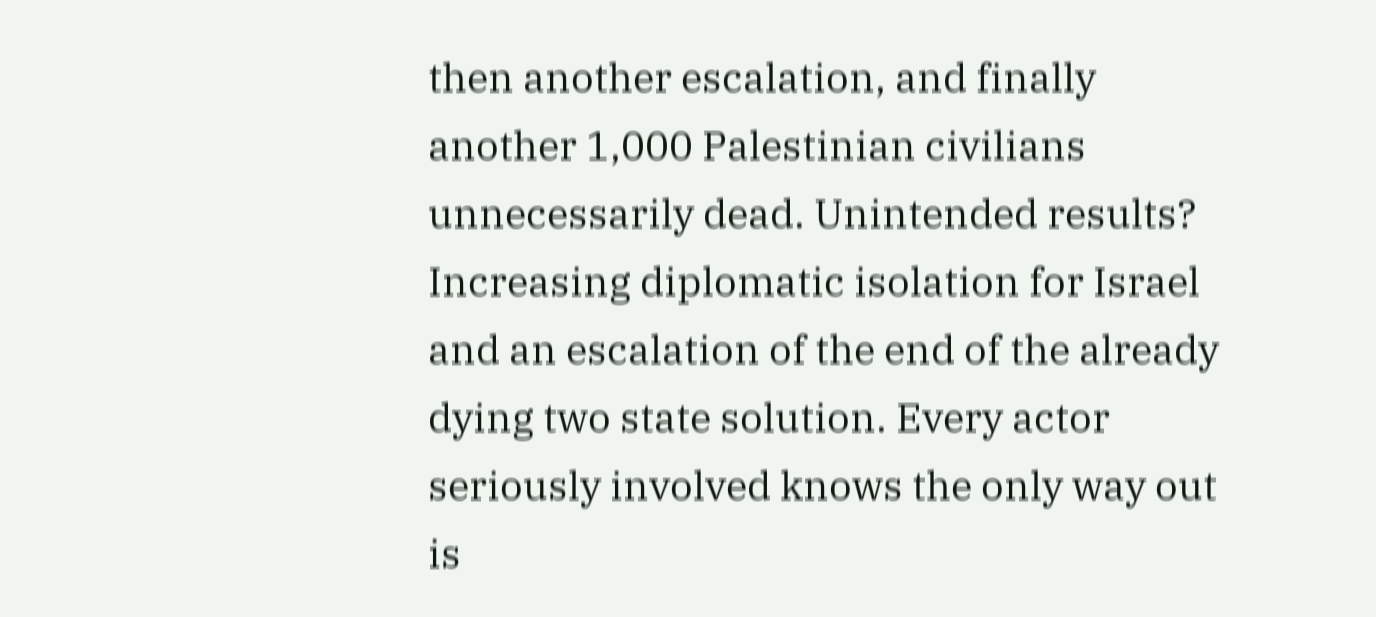then another escalation, and finally another 1,000 Palestinian civilians unnecessarily dead. Unintended results? Increasing diplomatic isolation for Israel and an escalation of the end of the already dying two state solution. Every actor seriously involved knows the only way out is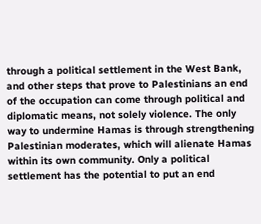through a political settlement in the West Bank, and other steps that prove to Palestinians an end of the occupation can come through political and diplomatic means, not solely violence. The only way to undermine Hamas is through strengthening Palestinian moderates, which will alienate Hamas within its own community. Only a political settlement has the potential to put an end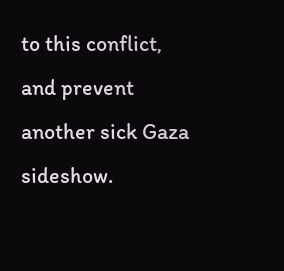to this conflict, and prevent another sick Gaza sideshow.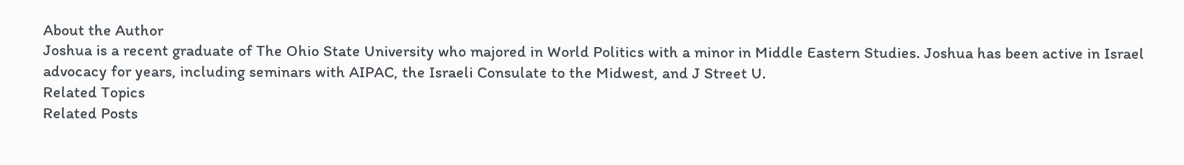About the Author
Joshua is a recent graduate of The Ohio State University who majored in World Politics with a minor in Middle Eastern Studies. Joshua has been active in Israel advocacy for years, including seminars with AIPAC, the Israeli Consulate to the Midwest, and J Street U.
Related Topics
Related Posts